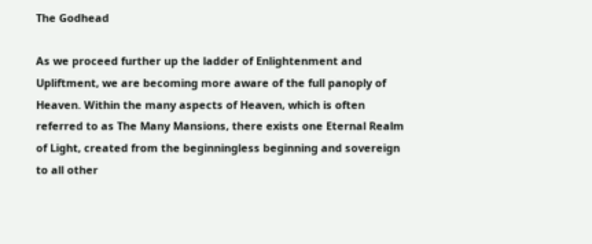The Godhead

As we proceed further up the ladder of Enlightenment and Upliftment, we are becoming more aware of the full panoply of Heaven. Within the many aspects of Heaven, which is often referred to as The Many Mansions, there exists one Eternal Realm of Light, created from the beginningless beginning and sovereign to all other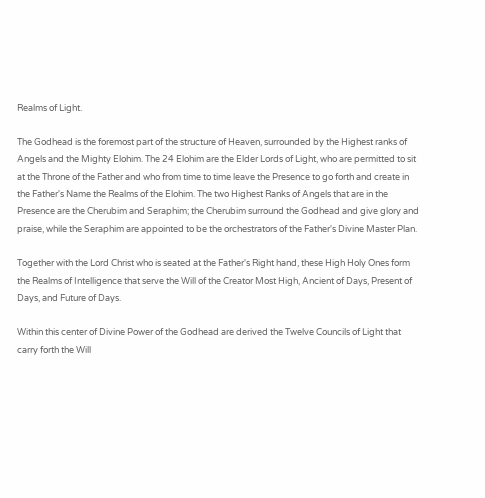Realms of Light.

The Godhead is the foremost part of the structure of Heaven, surrounded by the Highest ranks of Angels and the Mighty Elohim. The 24 Elohim are the Elder Lords of Light, who are permitted to sit at the Throne of the Father and who from time to time leave the Presence to go forth and create in the Father's Name the Realms of the Elohim. The two Highest Ranks of Angels that are in the Presence are the Cherubim and Seraphim; the Cherubim surround the Godhead and give glory and praise, while the Seraphim are appointed to be the orchestrators of the Father's Divine Master Plan.

Together with the Lord Christ who is seated at the Father's Right hand, these High Holy Ones form the Realms of Intelligence that serve the Will of the Creator Most High, Ancient of Days, Present of Days, and Future of Days.

Within this center of Divine Power of the Godhead are derived the Twelve Councils of Light that carry forth the Will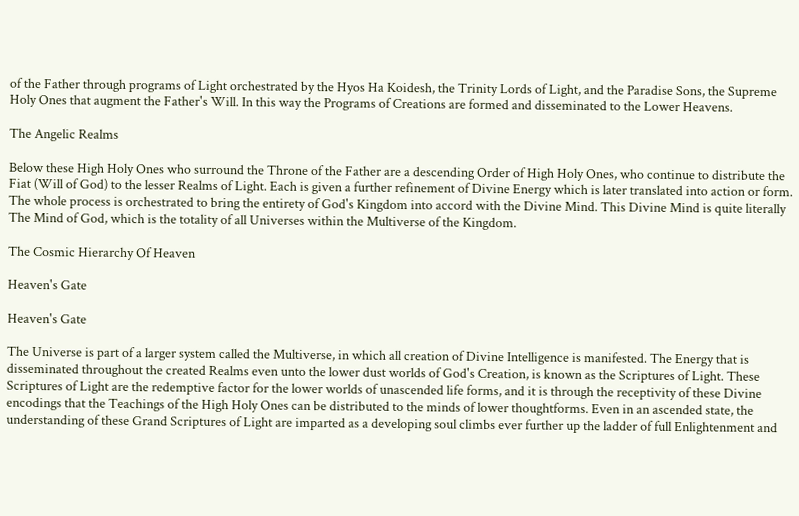of the Father through programs of Light orchestrated by the Hyos Ha Koidesh, the Trinity Lords of Light, and the Paradise Sons, the Supreme Holy Ones that augment the Father's Will. In this way the Programs of Creations are formed and disseminated to the Lower Heavens.

The Angelic Realms

Below these High Holy Ones who surround the Throne of the Father are a descending Order of High Holy Ones, who continue to distribute the Fiat (Will of God) to the lesser Realms of Light. Each is given a further refinement of Divine Energy which is later translated into action or form. The whole process is orchestrated to bring the entirety of God's Kingdom into accord with the Divine Mind. This Divine Mind is quite literally The Mind of God, which is the totality of all Universes within the Multiverse of the Kingdom.

The Cosmic Hierarchy Of Heaven

Heaven's Gate

Heaven's Gate

The Universe is part of a larger system called the Multiverse, in which all creation of Divine Intelligence is manifested. The Energy that is disseminated throughout the created Realms even unto the lower dust worlds of God's Creation, is known as the Scriptures of Light. These Scriptures of Light are the redemptive factor for the lower worlds of unascended life forms, and it is through the receptivity of these Divine encodings that the Teachings of the High Holy Ones can be distributed to the minds of lower thoughtforms. Even in an ascended state, the understanding of these Grand Scriptures of Light are imparted as a developing soul climbs ever further up the ladder of full Enlightenment and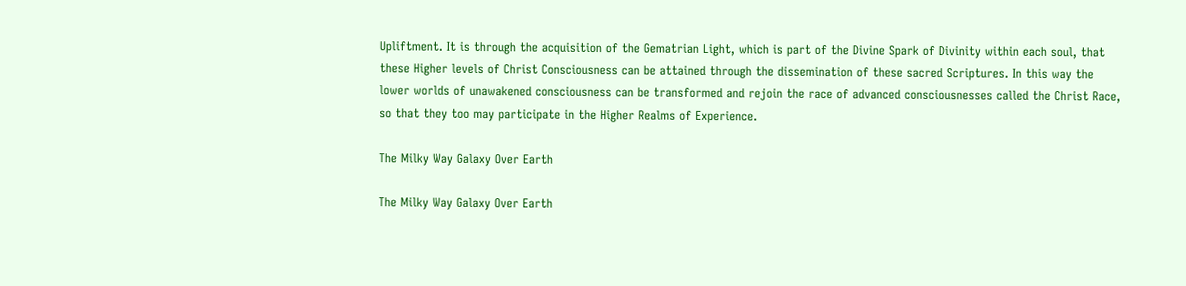Upliftment. It is through the acquisition of the Gematrian Light, which is part of the Divine Spark of Divinity within each soul, that these Higher levels of Christ Consciousness can be attained through the dissemination of these sacred Scriptures. In this way the lower worlds of unawakened consciousness can be transformed and rejoin the race of advanced consciousnesses called the Christ Race, so that they too may participate in the Higher Realms of Experience.

The Milky Way Galaxy Over Earth

The Milky Way Galaxy Over Earth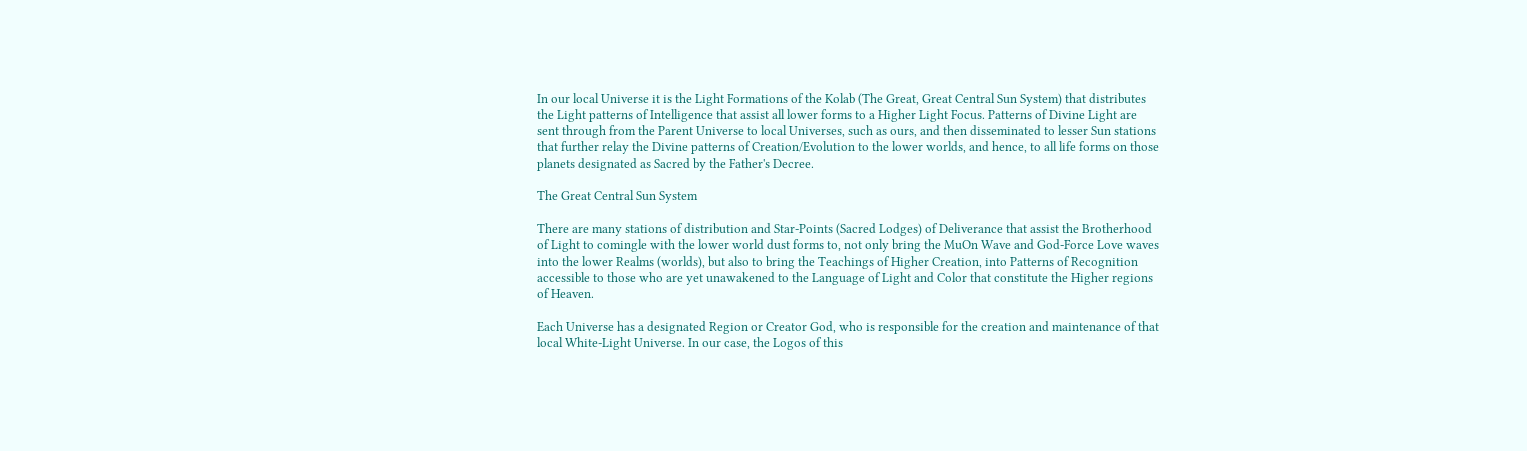In our local Universe it is the Light Formations of the Kolab (The Great, Great Central Sun System) that distributes the Light patterns of Intelligence that assist all lower forms to a Higher Light Focus. Patterns of Divine Light are sent through from the Parent Universe to local Universes, such as ours, and then disseminated to lesser Sun stations that further relay the Divine patterns of Creation/Evolution to the lower worlds, and hence, to all life forms on those planets designated as Sacred by the Father's Decree.

The Great Central Sun System

There are many stations of distribution and Star-Points (Sacred Lodges) of Deliverance that assist the Brotherhood of Light to comingle with the lower world dust forms to, not only bring the MuOn Wave and God-Force Love waves into the lower Realms (worlds), but also to bring the Teachings of Higher Creation, into Patterns of Recognition accessible to those who are yet unawakened to the Language of Light and Color that constitute the Higher regions of Heaven.

Each Universe has a designated Region or Creator God, who is responsible for the creation and maintenance of that local White-Light Universe. In our case, the Logos of this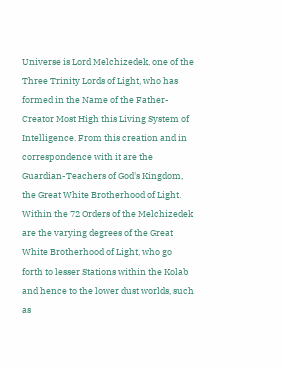Universe is Lord Melchizedek, one of the Three Trinity Lords of Light, who has formed in the Name of the Father-Creator Most High this Living System of Intelligence. From this creation and in correspondence with it are the Guardian-Teachers of God's Kingdom, the Great White Brotherhood of Light. Within the 72 Orders of the Melchizedek are the varying degrees of the Great White Brotherhood of Light, who go forth to lesser Stations within the Kolab and hence to the lower dust worlds, such as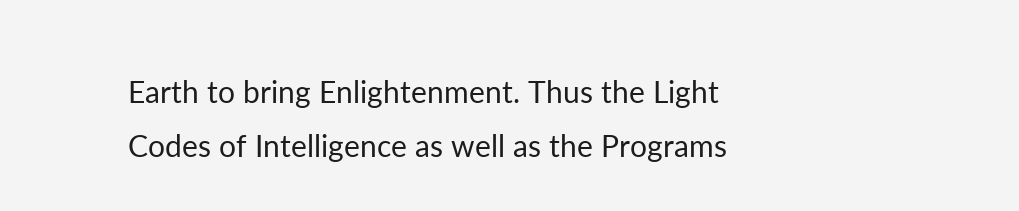Earth to bring Enlightenment. Thus the Light Codes of Intelligence as well as the Programs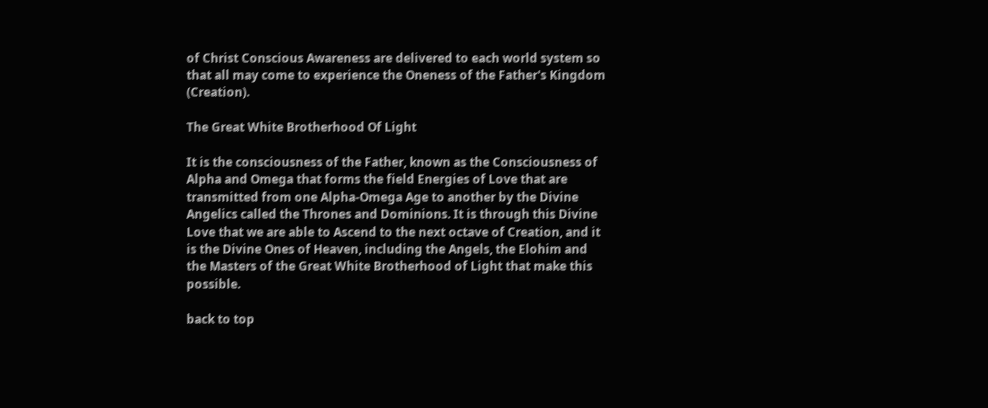of Christ Conscious Awareness are delivered to each world system so that all may come to experience the Oneness of the Father's Kingdom (Creation).

The Great White Brotherhood Of Light

It is the consciousness of the Father, known as the Consciousness of Alpha and Omega that forms the field Energies of Love that are transmitted from one Alpha-Omega Age to another by the Divine Angelics called the Thrones and Dominions. It is through this Divine Love that we are able to Ascend to the next octave of Creation, and it is the Divine Ones of Heaven, including the Angels, the Elohim and the Masters of the Great White Brotherhood of Light that make this possible.

back to top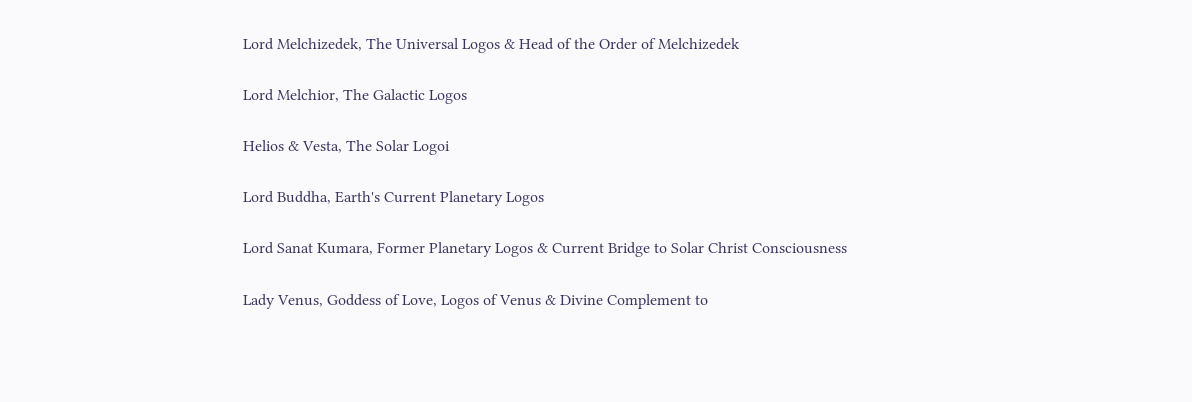Lord Melchizedek, The Universal Logos & Head of the Order of Melchizedek

Lord Melchior, The Galactic Logos

Helios & Vesta, The Solar Logoi

Lord Buddha, Earth's Current Planetary Logos

Lord Sanat Kumara, Former Planetary Logos & Current Bridge to Solar Christ Consciousness

Lady Venus, Goddess of Love, Logos of Venus & Divine Complement to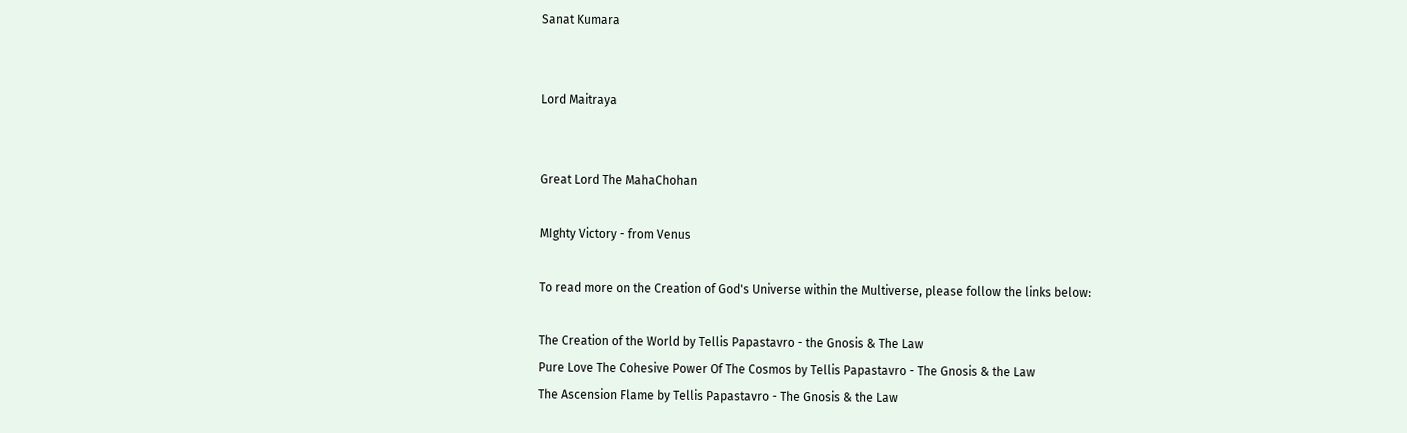Sanat Kumara


Lord Maitraya


Great Lord The MahaChohan

MIghty Victory - from Venus

To read more on the Creation of God's Universe within the Multiverse, please follow the links below:

The Creation of the World by Tellis Papastavro - the Gnosis & The Law
Pure Love The Cohesive Power Of The Cosmos by Tellis Papastavro - The Gnosis & the Law
The Ascension Flame by Tellis Papastavro - The Gnosis & the Law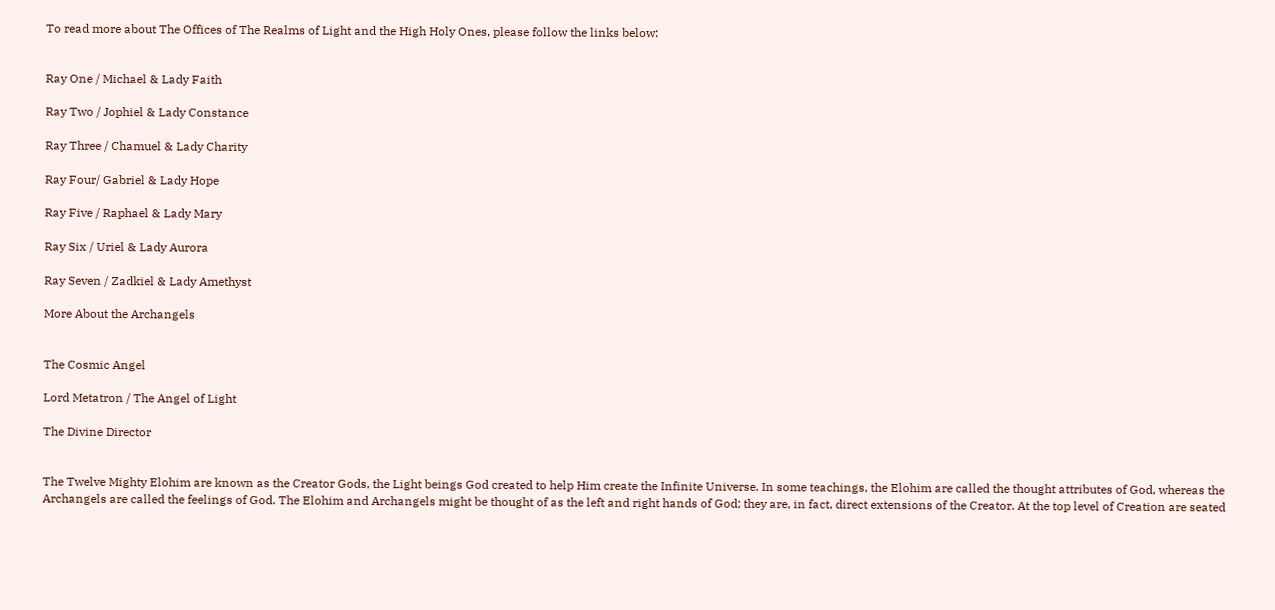To read more about The Offices of The Realms of Light and the High Holy Ones, please follow the links below:


Ray One / Michael & Lady Faith

Ray Two / Jophiel & Lady Constance

Ray Three / Chamuel & Lady Charity

Ray Four/ Gabriel & Lady Hope

Ray Five / Raphael & Lady Mary

Ray Six / Uriel & Lady Aurora

Ray Seven / Zadkiel & Lady Amethyst

More About the Archangels


The Cosmic Angel

Lord Metatron / The Angel of Light

The Divine Director


The Twelve Mighty Elohim are known as the Creator Gods, the Light beings God created to help Him create the Infinite Universe. In some teachings, the Elohim are called the thought attributes of God, whereas the Archangels are called the feelings of God. The Elohim and Archangels might be thought of as the left and right hands of God; they are, in fact, direct extensions of the Creator. At the top level of Creation are seated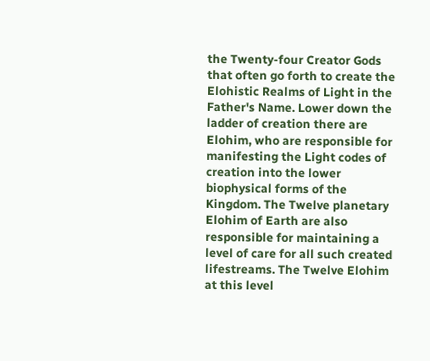the Twenty-four Creator Gods that often go forth to create the Elohistic Realms of Light in the Father's Name. Lower down the ladder of creation there are Elohim, who are responsible for manifesting the Light codes of creation into the lower biophysical forms of the Kingdom. The Twelve planetary Elohim of Earth are also responsible for maintaining a level of care for all such created lifestreams. The Twelve Elohim at this level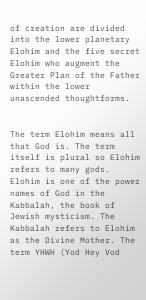of creation are divided into the lower planetary Elohim and the five secret Elohim who augment the Greater Plan of the Father within the lower unascended thoughtforms.


The term Elohim means all that God is. The term itself is plural so Elohim refers to many gods.
Elohim is one of the power names of God in the Kabbalah, the book of Jewish mysticism. The Kabbalah refers to Elohim as the Divine Mother. The term YHWH (Yod Hey Vod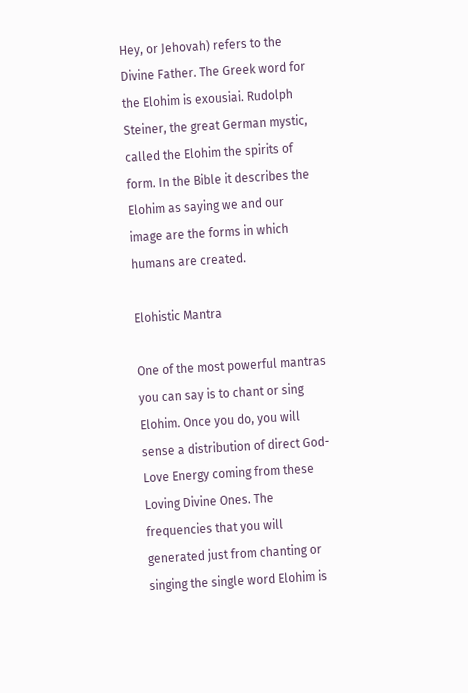Hey, or Jehovah) refers to the Divine Father. The Greek word for the Elohim is exousiai. Rudolph Steiner, the great German mystic, called the Elohim the spirits of form. In the Bible it describes the Elohim as saying we and our image are the forms in which humans are created.

Elohistic Mantra

One of the most powerful mantras you can say is to chant or sing Elohim. Once you do, you will sense a distribution of direct God-Love Energy coming from these Loving Divine Ones. The frequencies that you will generated just from chanting or singing the single word Elohim is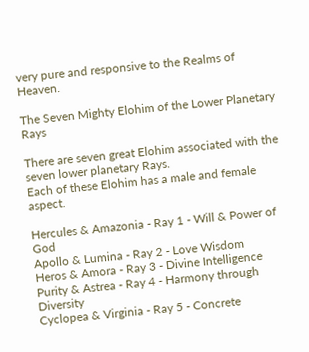very pure and responsive to the Realms of Heaven.

The Seven Mighty Elohim of the Lower Planetary Rays

There are seven great Elohim associated with the seven lower planetary Rays.
Each of these Elohim has a male and female aspect.

Hercules & Amazonia - Ray 1 - Will & Power of God
Apollo & Lumina - Ray 2 - Love Wisdom
Heros & Amora - Ray 3 - Divine Intelligence
Purity & Astrea - Ray 4 - Harmony through Diversity
Cyclopea & Virginia - Ray 5 - Concrete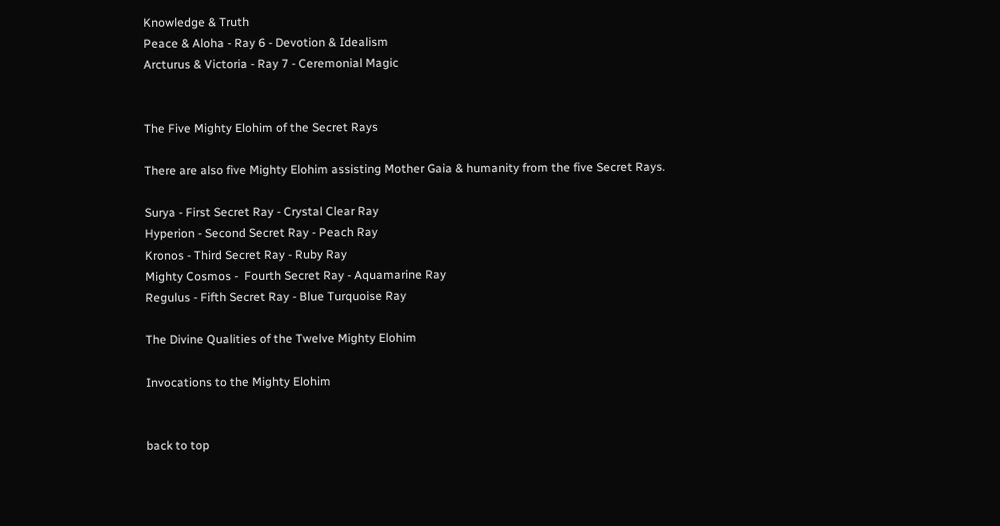Knowledge & Truth
Peace & Aloha - Ray 6 - Devotion & Idealism
Arcturus & Victoria - Ray 7 - Ceremonial Magic


The Five Mighty Elohim of the Secret Rays

There are also five Mighty Elohim assisting Mother Gaia & humanity from the five Secret Rays.

Surya - First Secret Ray - Crystal Clear Ray
Hyperion - Second Secret Ray - Peach Ray
Kronos - Third Secret Ray - Ruby Ray
Mighty Cosmos -  Fourth Secret Ray - Aquamarine Ray
Regulus - Fifth Secret Ray - Blue Turquoise Ray

The Divine Qualities of the Twelve Mighty Elohim

Invocations to the Mighty Elohim


back to top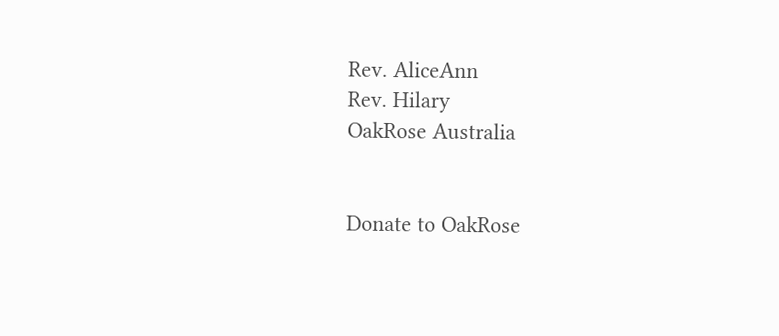Rev. AliceAnn
Rev. Hilary
OakRose Australia


Donate to OakRose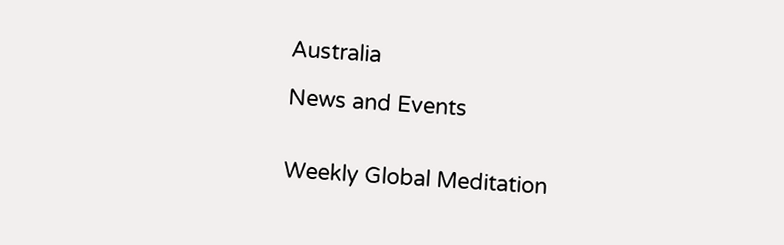Australia

News and Events


Weekly Global Meditation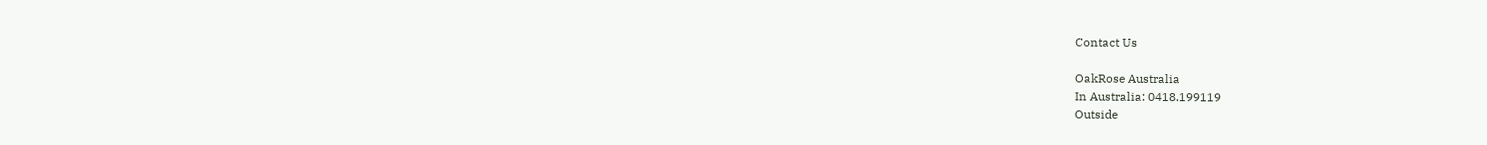Contact Us

OakRose Australia
In Australia: 0418.199119
Outside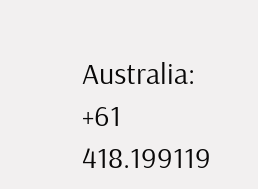Australia: +61 418.199119